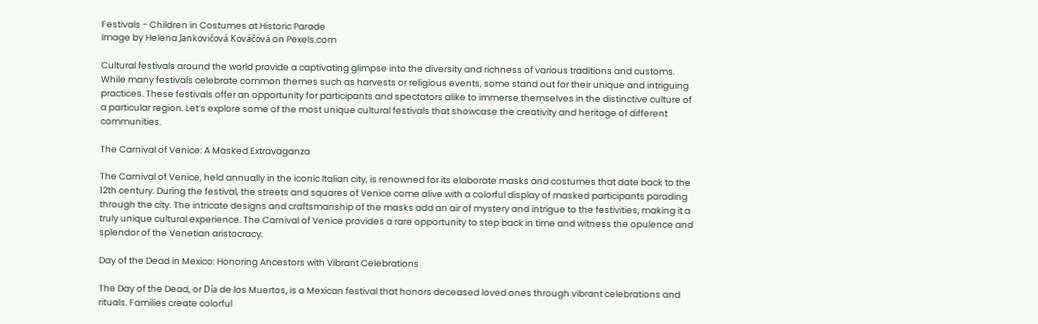Festivals - Children in Costumes at Historic Parade
Image by Helena Jankovičová Kováčová on Pexels.com

Cultural festivals around the world provide a captivating glimpse into the diversity and richness of various traditions and customs. While many festivals celebrate common themes such as harvests or religious events, some stand out for their unique and intriguing practices. These festivals offer an opportunity for participants and spectators alike to immerse themselves in the distinctive culture of a particular region. Let’s explore some of the most unique cultural festivals that showcase the creativity and heritage of different communities.

The Carnival of Venice: A Masked Extravaganza

The Carnival of Venice, held annually in the iconic Italian city, is renowned for its elaborate masks and costumes that date back to the 12th century. During the festival, the streets and squares of Venice come alive with a colorful display of masked participants parading through the city. The intricate designs and craftsmanship of the masks add an air of mystery and intrigue to the festivities, making it a truly unique cultural experience. The Carnival of Venice provides a rare opportunity to step back in time and witness the opulence and splendor of the Venetian aristocracy.

Day of the Dead in Mexico: Honoring Ancestors with Vibrant Celebrations

The Day of the Dead, or Día de los Muertos, is a Mexican festival that honors deceased loved ones through vibrant celebrations and rituals. Families create colorful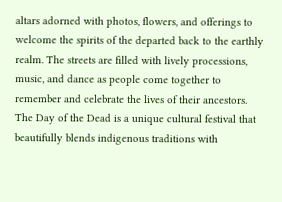altars adorned with photos, flowers, and offerings to welcome the spirits of the departed back to the earthly realm. The streets are filled with lively processions, music, and dance as people come together to remember and celebrate the lives of their ancestors. The Day of the Dead is a unique cultural festival that beautifully blends indigenous traditions with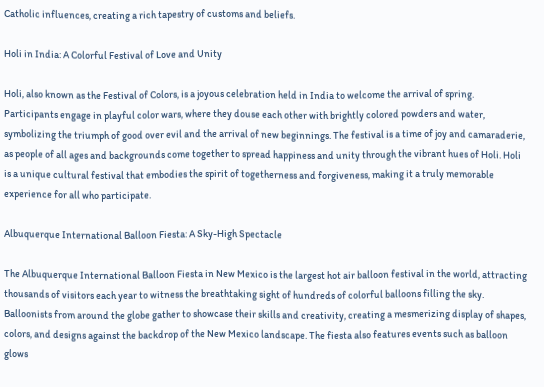Catholic influences, creating a rich tapestry of customs and beliefs.

Holi in India: A Colorful Festival of Love and Unity

Holi, also known as the Festival of Colors, is a joyous celebration held in India to welcome the arrival of spring. Participants engage in playful color wars, where they douse each other with brightly colored powders and water, symbolizing the triumph of good over evil and the arrival of new beginnings. The festival is a time of joy and camaraderie, as people of all ages and backgrounds come together to spread happiness and unity through the vibrant hues of Holi. Holi is a unique cultural festival that embodies the spirit of togetherness and forgiveness, making it a truly memorable experience for all who participate.

Albuquerque International Balloon Fiesta: A Sky-High Spectacle

The Albuquerque International Balloon Fiesta in New Mexico is the largest hot air balloon festival in the world, attracting thousands of visitors each year to witness the breathtaking sight of hundreds of colorful balloons filling the sky. Balloonists from around the globe gather to showcase their skills and creativity, creating a mesmerizing display of shapes, colors, and designs against the backdrop of the New Mexico landscape. The fiesta also features events such as balloon glows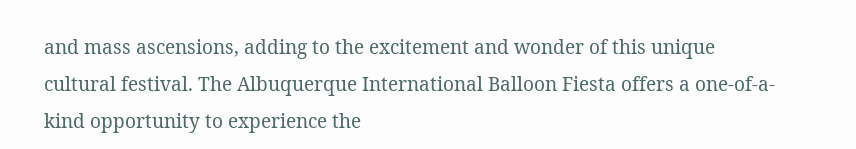and mass ascensions, adding to the excitement and wonder of this unique cultural festival. The Albuquerque International Balloon Fiesta offers a one-of-a-kind opportunity to experience the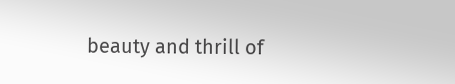beauty and thrill of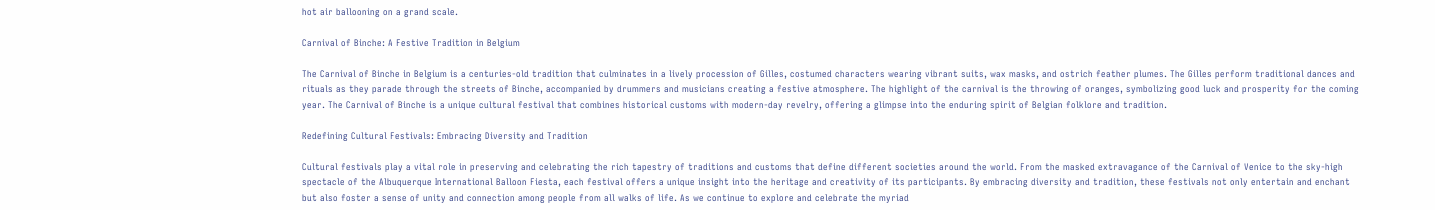hot air ballooning on a grand scale.

Carnival of Binche: A Festive Tradition in Belgium

The Carnival of Binche in Belgium is a centuries-old tradition that culminates in a lively procession of Gilles, costumed characters wearing vibrant suits, wax masks, and ostrich feather plumes. The Gilles perform traditional dances and rituals as they parade through the streets of Binche, accompanied by drummers and musicians creating a festive atmosphere. The highlight of the carnival is the throwing of oranges, symbolizing good luck and prosperity for the coming year. The Carnival of Binche is a unique cultural festival that combines historical customs with modern-day revelry, offering a glimpse into the enduring spirit of Belgian folklore and tradition.

Redefining Cultural Festivals: Embracing Diversity and Tradition

Cultural festivals play a vital role in preserving and celebrating the rich tapestry of traditions and customs that define different societies around the world. From the masked extravagance of the Carnival of Venice to the sky-high spectacle of the Albuquerque International Balloon Fiesta, each festival offers a unique insight into the heritage and creativity of its participants. By embracing diversity and tradition, these festivals not only entertain and enchant but also foster a sense of unity and connection among people from all walks of life. As we continue to explore and celebrate the myriad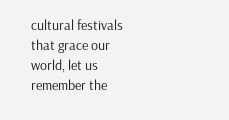cultural festivals that grace our world, let us remember the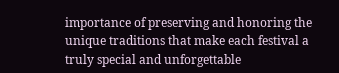importance of preserving and honoring the unique traditions that make each festival a truly special and unforgettable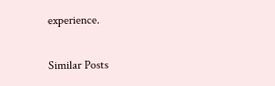experience.

Similar Posts